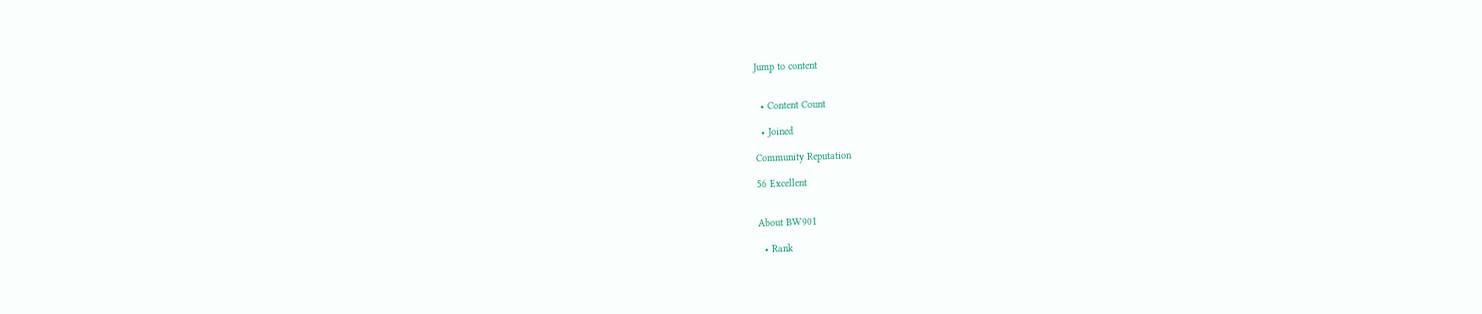Jump to content


  • Content Count

  • Joined

Community Reputation

56 Excellent


About BW901

  • Rank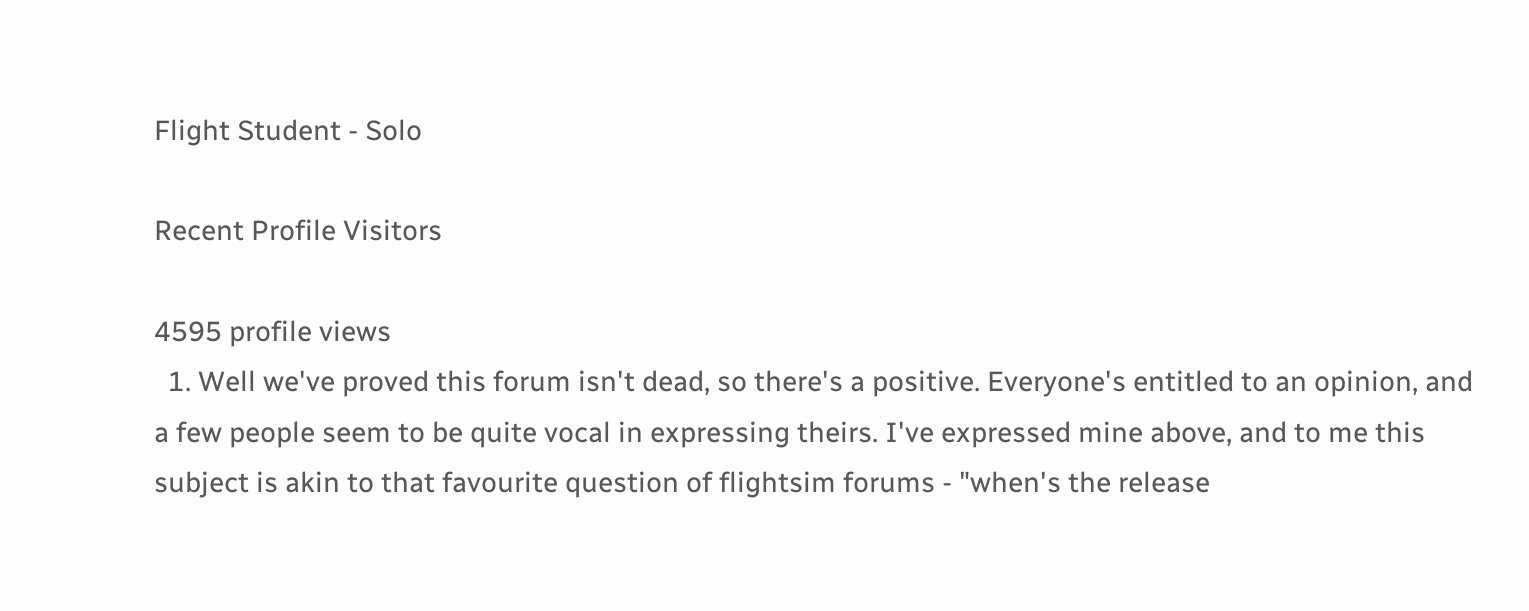Flight Student - Solo

Recent Profile Visitors

4595 profile views
  1. Well we've proved this forum isn't dead, so there's a positive. Everyone's entitled to an opinion, and a few people seem to be quite vocal in expressing theirs. I've expressed mine above, and to me this subject is akin to that favourite question of flightsim forums - "when's the release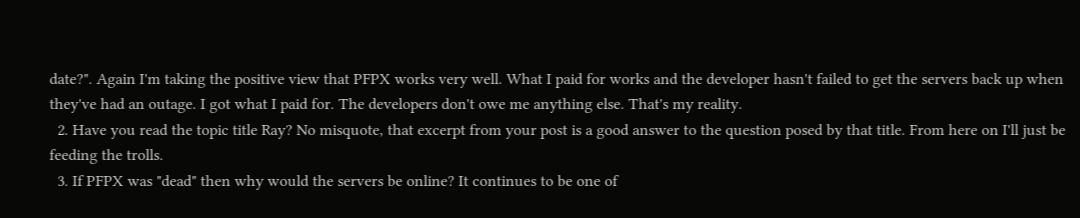date?". Again I'm taking the positive view that PFPX works very well. What I paid for works and the developer hasn't failed to get the servers back up when they've had an outage. I got what I paid for. The developers don't owe me anything else. That's my reality.
  2. Have you read the topic title Ray? No misquote, that excerpt from your post is a good answer to the question posed by that title. From here on I'll just be feeding the trolls.
  3. If PFPX was "dead" then why would the servers be online? It continues to be one of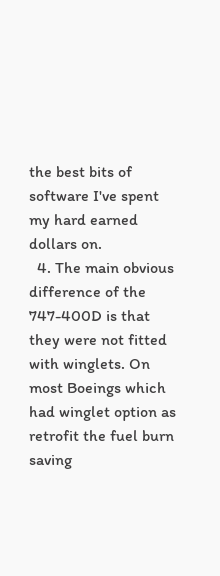the best bits of software I've spent my hard earned dollars on.
  4. The main obvious difference of the 747-400D is that they were not fitted with winglets. On most Boeings which had winglet option as retrofit the fuel burn saving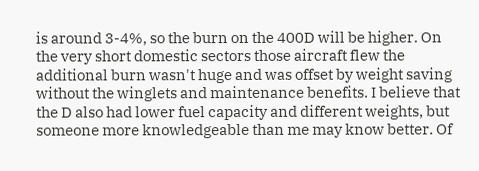is around 3-4%, so the burn on the 400D will be higher. On the very short domestic sectors those aircraft flew the additional burn wasn't huge and was offset by weight saving without the winglets and maintenance benefits. I believe that the D also had lower fuel capacity and different weights, but someone more knowledgeable than me may know better. Of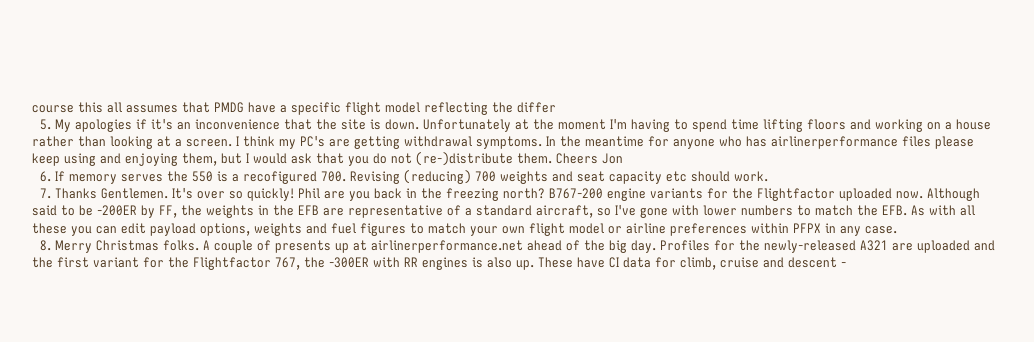course this all assumes that PMDG have a specific flight model reflecting the differ
  5. My apologies if it's an inconvenience that the site is down. Unfortunately at the moment I'm having to spend time lifting floors and working on a house rather than looking at a screen. I think my PC's are getting withdrawal symptoms. In the meantime for anyone who has airlinerperformance files please keep using and enjoying them, but I would ask that you do not (re-)distribute them. Cheers Jon
  6. If memory serves the 550 is a recofigured 700. Revising (reducing) 700 weights and seat capacity etc should work.
  7. Thanks Gentlemen. It's over so quickly! Phil are you back in the freezing north? B767-200 engine variants for the Flightfactor uploaded now. Although said to be -200ER by FF, the weights in the EFB are representative of a standard aircraft, so I've gone with lower numbers to match the EFB. As with all these you can edit payload options, weights and fuel figures to match your own flight model or airline preferences within PFPX in any case.
  8. Merry Christmas folks. A couple of presents up at airlinerperformance.net ahead of the big day. Profiles for the newly-released A321 are uploaded and the first variant for the Flightfactor 767, the -300ER with RR engines is also up. These have CI data for climb, cruise and descent -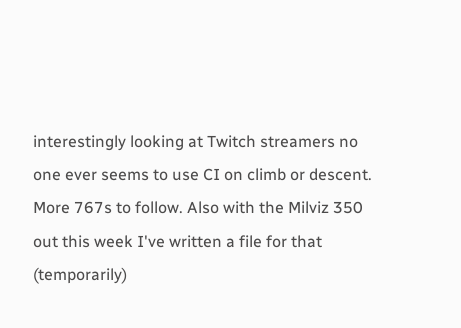interestingly looking at Twitch streamers no one ever seems to use CI on climb or descent. More 767s to follow. Also with the Milviz 350 out this week I've written a file for that (temporarily)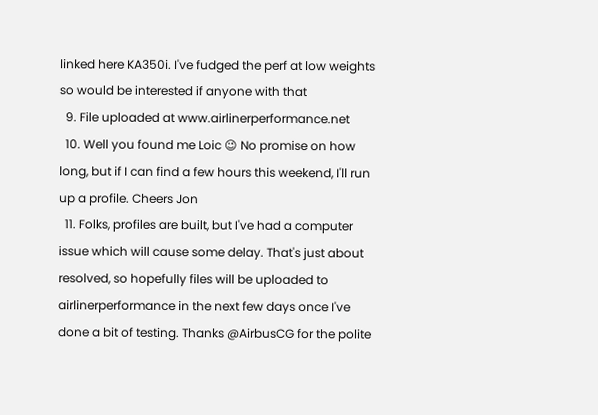linked here KA350i. I've fudged the perf at low weights so would be interested if anyone with that
  9. File uploaded at www.airlinerperformance.net
  10. Well you found me Loic 😉 No promise on how long, but if I can find a few hours this weekend, I'll run up a profile. Cheers Jon
  11. Folks, profiles are built, but I've had a computer issue which will cause some delay. That's just about resolved, so hopefully files will be uploaded to airlinerperformance in the next few days once I've done a bit of testing. Thanks @AirbusCG for the polite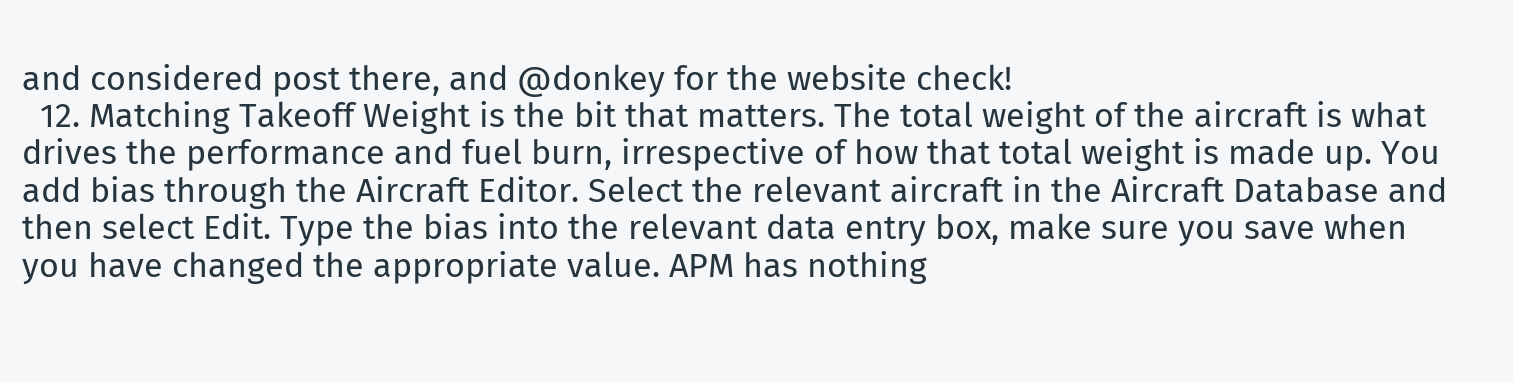and considered post there, and @donkey for the website check!
  12. Matching Takeoff Weight is the bit that matters. The total weight of the aircraft is what drives the performance and fuel burn, irrespective of how that total weight is made up. You add bias through the Aircraft Editor. Select the relevant aircraft in the Aircraft Database and then select Edit. Type the bias into the relevant data entry box, make sure you save when you have changed the appropriate value. APM has nothing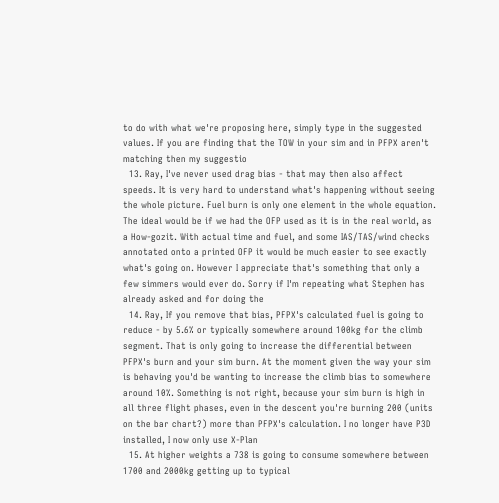to do with what we're proposing here, simply type in the suggested values. If you are finding that the TOW in your sim and in PFPX aren't matching then my suggestio
  13. Ray, I've never used drag bias - that may then also affect speeds. It is very hard to understand what's happening without seeing the whole picture. Fuel burn is only one element in the whole equation. The ideal would be if we had the OFP used as it is in the real world, as a How-gozit. With actual time and fuel, and some IAS/TAS/wind checks annotated onto a printed OFP it would be much easier to see exactly what's going on. However I appreciate that's something that only a few simmers would ever do. Sorry if I'm repeating what Stephen has already asked and for doing the
  14. Ray, If you remove that bias, PFPX's calculated fuel is going to reduce - by 5.6% or typically somewhere around 100kg for the climb segment. That is only going to increase the differential between PFPX's burn and your sim burn. At the moment given the way your sim is behaving you'd be wanting to increase the climb bias to somewhere around 10%. Something is not right, because your sim burn is high in all three flight phases, even in the descent you're burning 200 (units on the bar chart?) more than PFPX's calculation. I no longer have P3D installed, I now only use X-Plan
  15. At higher weights a 738 is going to consume somewhere between 1700 and 2000kg getting up to typical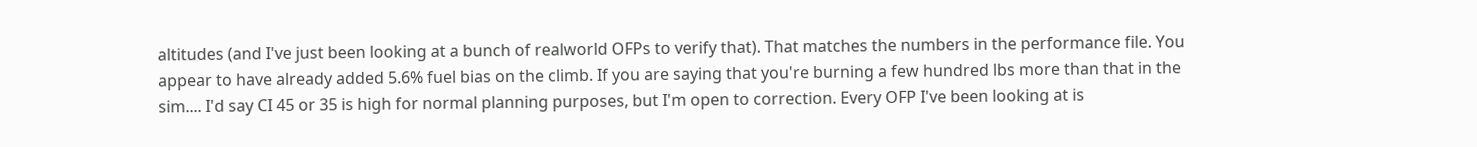altitudes (and I've just been looking at a bunch of realworld OFPs to verify that). That matches the numbers in the performance file. You appear to have already added 5.6% fuel bias on the climb. If you are saying that you're burning a few hundred lbs more than that in the sim.... I'd say CI 45 or 35 is high for normal planning purposes, but I'm open to correction. Every OFP I've been looking at is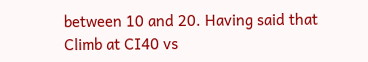between 10 and 20. Having said that Climb at CI40 vs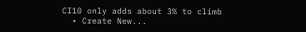CI10 only adds about 3% to climb
  • Create New...